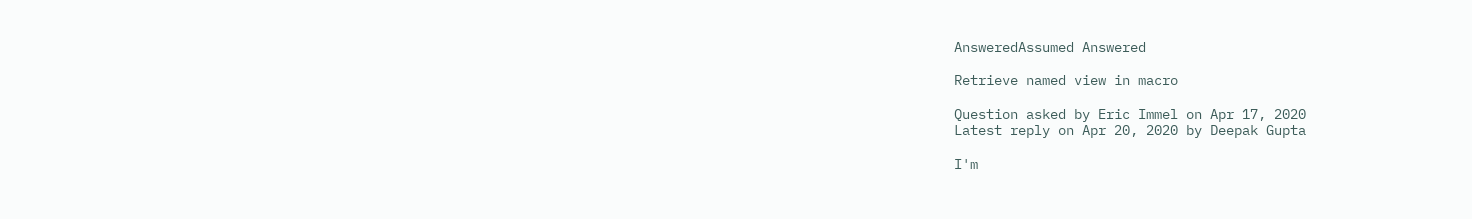AnsweredAssumed Answered

Retrieve named view in macro

Question asked by Eric Immel on Apr 17, 2020
Latest reply on Apr 20, 2020 by Deepak Gupta

I'm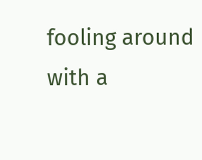fooling around with a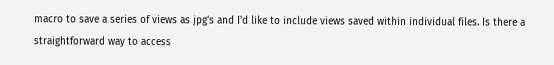macro to save a series of views as jpg's and I'd like to include views saved within individual files. Is there a straightforward way to access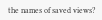the names of saved views?